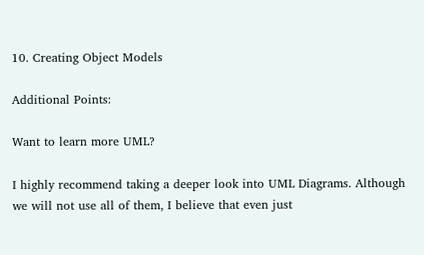10. Creating Object Models

Additional Points:

Want to learn more UML?

I highly recommend taking a deeper look into UML Diagrams. Although we will not use all of them, I believe that even just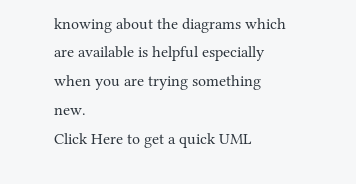knowing about the diagrams which are available is helpful especially when you are trying something new.
Click Here to get a quick UML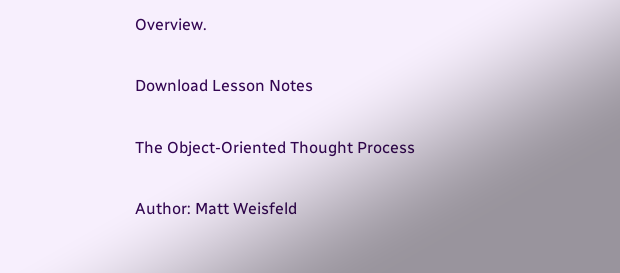Overview.

Download Lesson Notes

The Object-Oriented Thought Process

Author: Matt Weisfeld